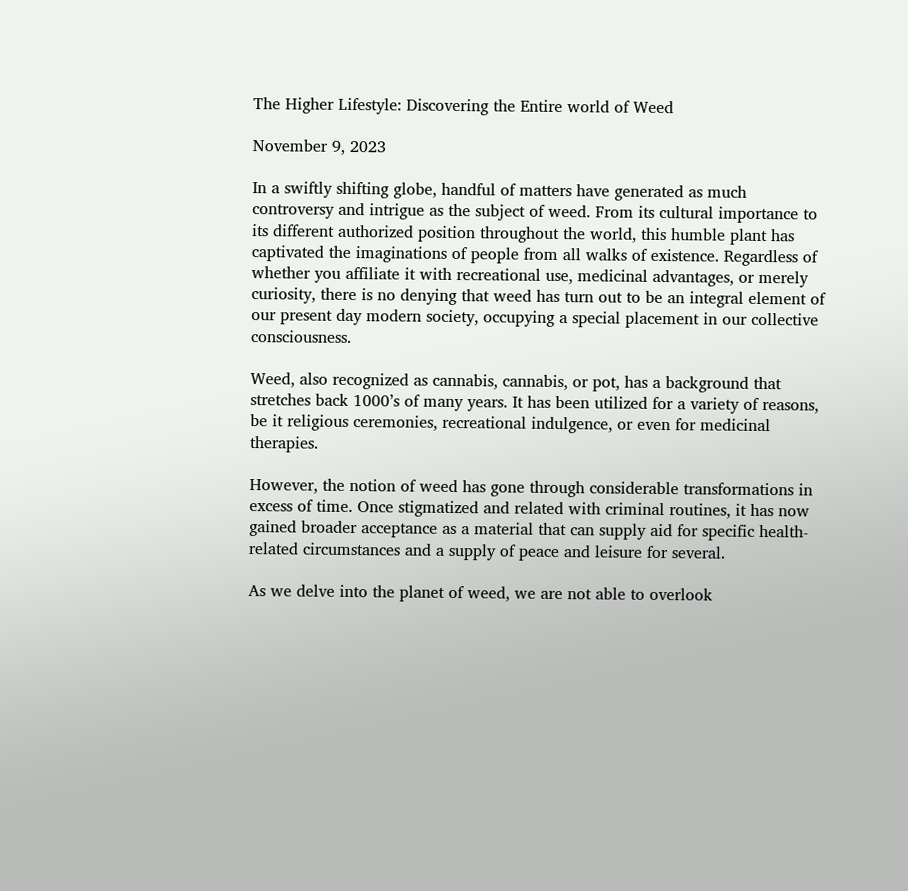The Higher Lifestyle: Discovering the Entire world of Weed

November 9, 2023

In a swiftly shifting globe, handful of matters have generated as much controversy and intrigue as the subject of weed. From its cultural importance to its different authorized position throughout the world, this humble plant has captivated the imaginations of people from all walks of existence. Regardless of whether you affiliate it with recreational use, medicinal advantages, or merely curiosity, there is no denying that weed has turn out to be an integral element of our present day modern society, occupying a special placement in our collective consciousness.

Weed, also recognized as cannabis, cannabis, or pot, has a background that stretches back 1000’s of many years. It has been utilized for a variety of reasons, be it religious ceremonies, recreational indulgence, or even for medicinal therapies.

However, the notion of weed has gone through considerable transformations in excess of time. Once stigmatized and related with criminal routines, it has now gained broader acceptance as a material that can supply aid for specific health-related circumstances and a supply of peace and leisure for several.

As we delve into the planet of weed, we are not able to overlook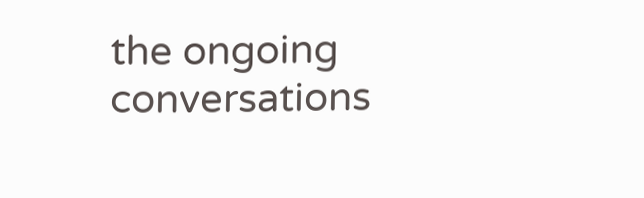the ongoing conversations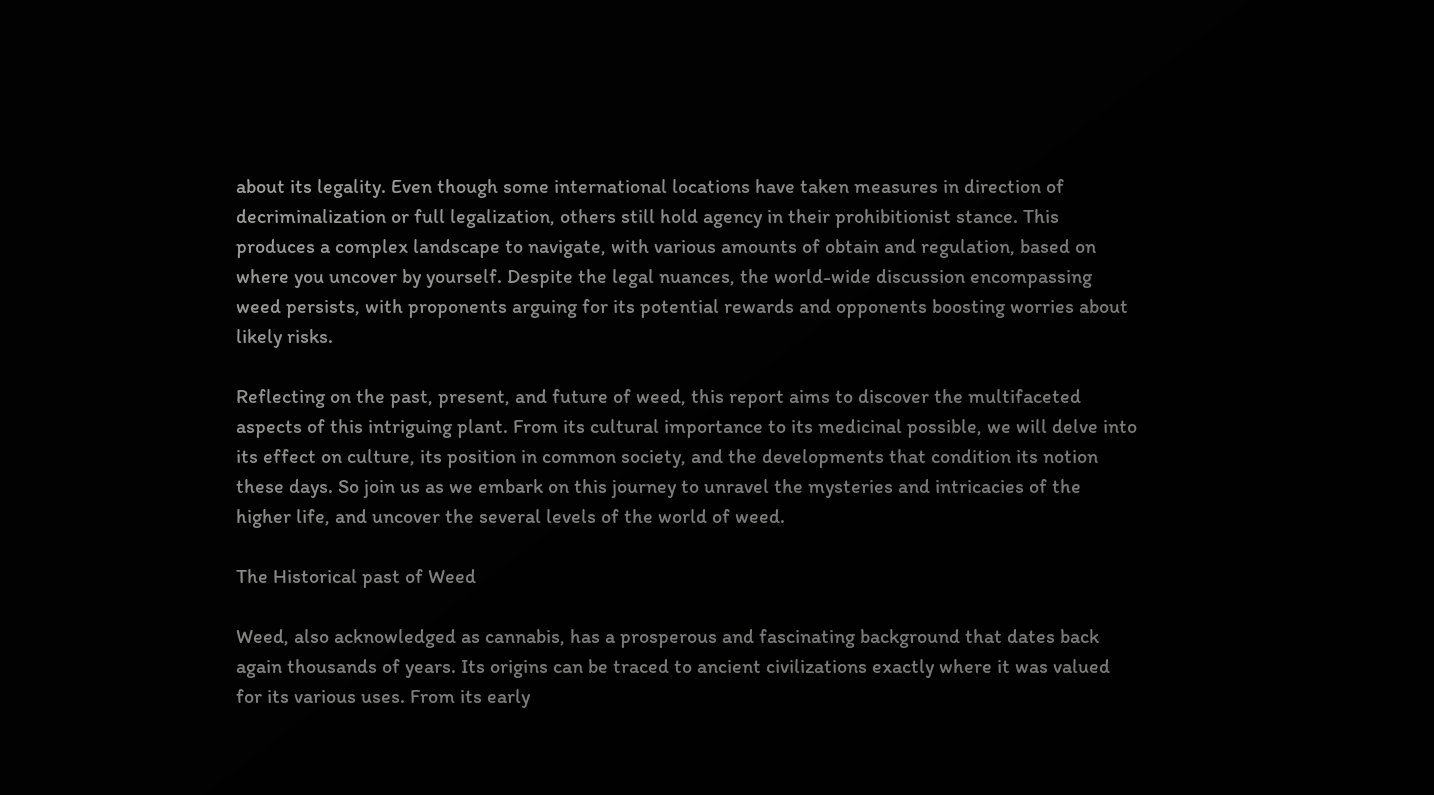about its legality. Even though some international locations have taken measures in direction of decriminalization or full legalization, others still hold agency in their prohibitionist stance. This produces a complex landscape to navigate, with various amounts of obtain and regulation, based on where you uncover by yourself. Despite the legal nuances, the world-wide discussion encompassing weed persists, with proponents arguing for its potential rewards and opponents boosting worries about likely risks.

Reflecting on the past, present, and future of weed, this report aims to discover the multifaceted aspects of this intriguing plant. From its cultural importance to its medicinal possible, we will delve into its effect on culture, its position in common society, and the developments that condition its notion these days. So join us as we embark on this journey to unravel the mysteries and intricacies of the higher life, and uncover the several levels of the world of weed.

The Historical past of Weed

Weed, also acknowledged as cannabis, has a prosperous and fascinating background that dates back again thousands of years. Its origins can be traced to ancient civilizations exactly where it was valued for its various uses. From its early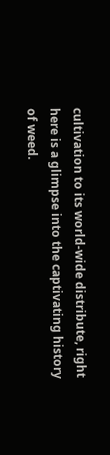cultivation to its world-wide distribute, right here is a glimpse into the captivating history of weed.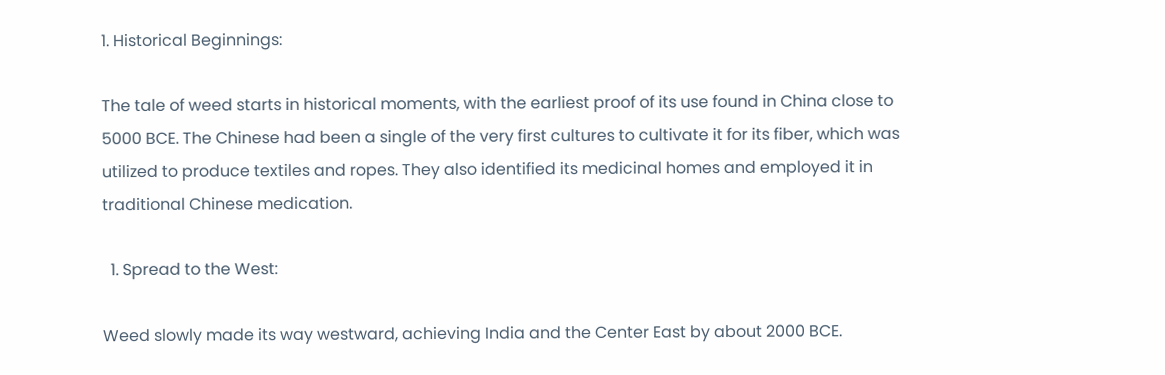1. Historical Beginnings:

The tale of weed starts in historical moments, with the earliest proof of its use found in China close to 5000 BCE. The Chinese had been a single of the very first cultures to cultivate it for its fiber, which was utilized to produce textiles and ropes. They also identified its medicinal homes and employed it in traditional Chinese medication.

  1. Spread to the West:

Weed slowly made its way westward, achieving India and the Center East by about 2000 BCE.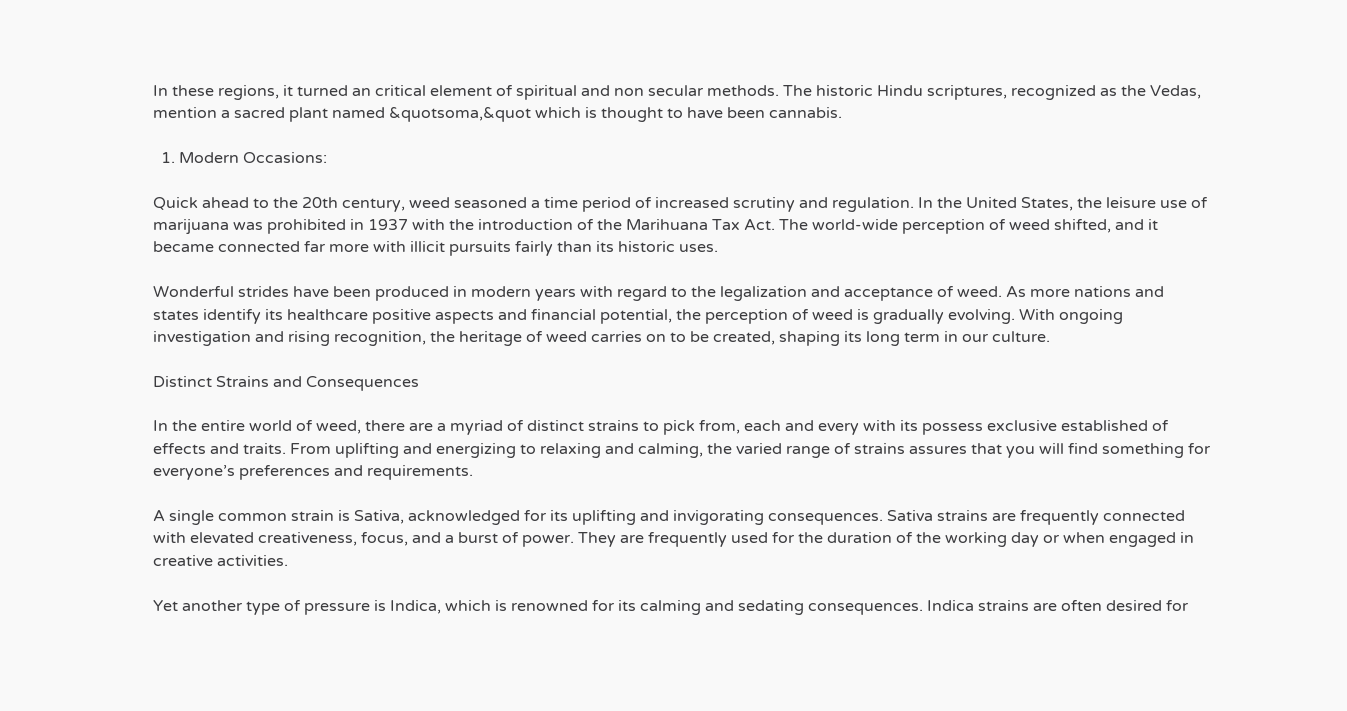In these regions, it turned an critical element of spiritual and non secular methods. The historic Hindu scriptures, recognized as the Vedas, mention a sacred plant named &quotsoma,&quot which is thought to have been cannabis.

  1. Modern Occasions:

Quick ahead to the 20th century, weed seasoned a time period of increased scrutiny and regulation. In the United States, the leisure use of marijuana was prohibited in 1937 with the introduction of the Marihuana Tax Act. The world-wide perception of weed shifted, and it became connected far more with illicit pursuits fairly than its historic uses.

Wonderful strides have been produced in modern years with regard to the legalization and acceptance of weed. As more nations and states identify its healthcare positive aspects and financial potential, the perception of weed is gradually evolving. With ongoing investigation and rising recognition, the heritage of weed carries on to be created, shaping its long term in our culture.

Distinct Strains and Consequences

In the entire world of weed, there are a myriad of distinct strains to pick from, each and every with its possess exclusive established of effects and traits. From uplifting and energizing to relaxing and calming, the varied range of strains assures that you will find something for everyone’s preferences and requirements.

A single common strain is Sativa, acknowledged for its uplifting and invigorating consequences. Sativa strains are frequently connected with elevated creativeness, focus, and a burst of power. They are frequently used for the duration of the working day or when engaged in creative activities.

Yet another type of pressure is Indica, which is renowned for its calming and sedating consequences. Indica strains are often desired for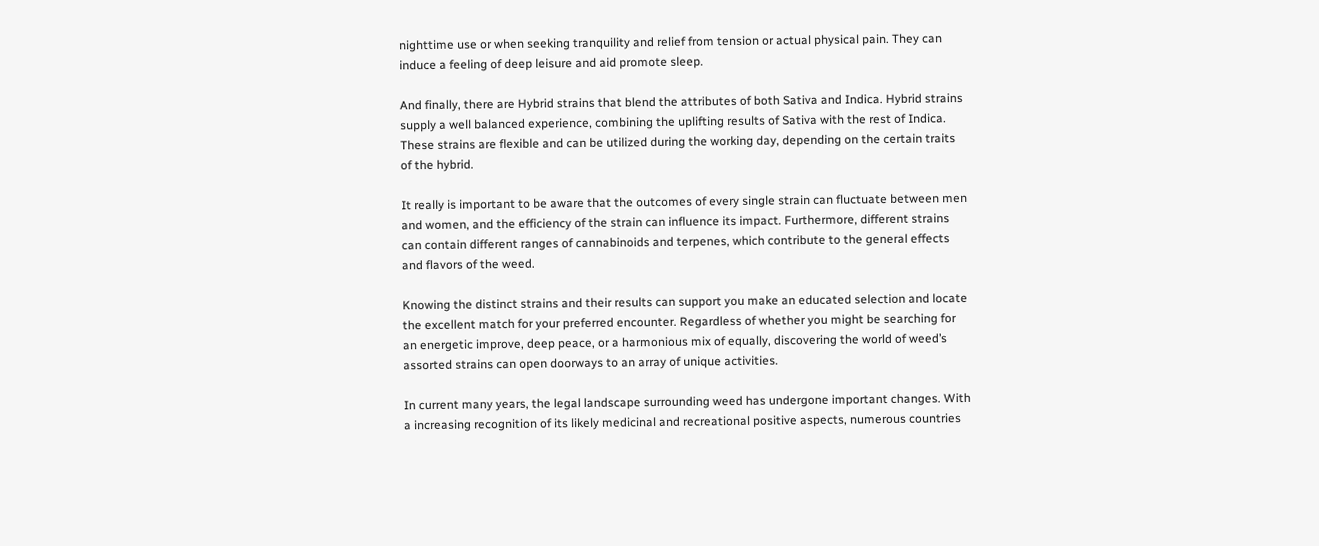nighttime use or when seeking tranquility and relief from tension or actual physical pain. They can induce a feeling of deep leisure and aid promote sleep.

And finally, there are Hybrid strains that blend the attributes of both Sativa and Indica. Hybrid strains supply a well balanced experience, combining the uplifting results of Sativa with the rest of Indica. These strains are flexible and can be utilized during the working day, depending on the certain traits of the hybrid.

It really is important to be aware that the outcomes of every single strain can fluctuate between men and women, and the efficiency of the strain can influence its impact. Furthermore, different strains can contain different ranges of cannabinoids and terpenes, which contribute to the general effects and flavors of the weed.

Knowing the distinct strains and their results can support you make an educated selection and locate the excellent match for your preferred encounter. Regardless of whether you might be searching for an energetic improve, deep peace, or a harmonious mix of equally, discovering the world of weed’s assorted strains can open doorways to an array of unique activities.

In current many years, the legal landscape surrounding weed has undergone important changes. With a increasing recognition of its likely medicinal and recreational positive aspects, numerous countries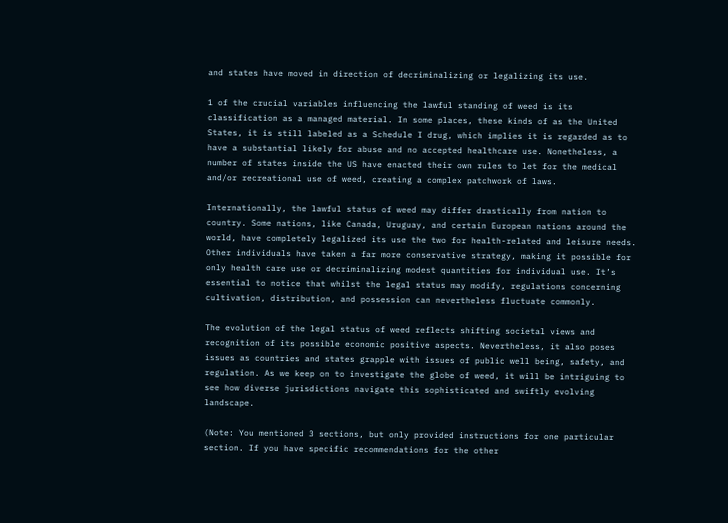and states have moved in direction of decriminalizing or legalizing its use.

1 of the crucial variables influencing the lawful standing of weed is its classification as a managed material. In some places, these kinds of as the United States, it is still labeled as a Schedule I drug, which implies it is regarded as to have a substantial likely for abuse and no accepted healthcare use. Nonetheless, a number of states inside the US have enacted their own rules to let for the medical and/or recreational use of weed, creating a complex patchwork of laws.

Internationally, the lawful status of weed may differ drastically from nation to country. Some nations, like Canada, Uruguay, and certain European nations around the world, have completely legalized its use the two for health-related and leisure needs. Other individuals have taken a far more conservative strategy, making it possible for only health care use or decriminalizing modest quantities for individual use. It’s essential to notice that whilst the legal status may modify, regulations concerning cultivation, distribution, and possession can nevertheless fluctuate commonly.

The evolution of the legal status of weed reflects shifting societal views and recognition of its possible economic positive aspects. Nevertheless, it also poses issues as countries and states grapple with issues of public well being, safety, and regulation. As we keep on to investigate the globe of weed, it will be intriguing to see how diverse jurisdictions navigate this sophisticated and swiftly evolving landscape.

(Note: You mentioned 3 sections, but only provided instructions for one particular section. If you have specific recommendations for the other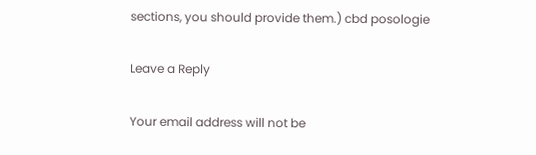sections, you should provide them.) cbd posologie

Leave a Reply

Your email address will not be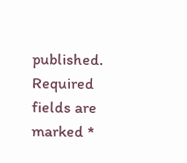published. Required fields are marked *